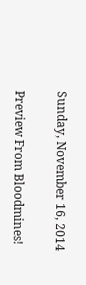Sunday, November 16, 2014

Preview From Bloodmines!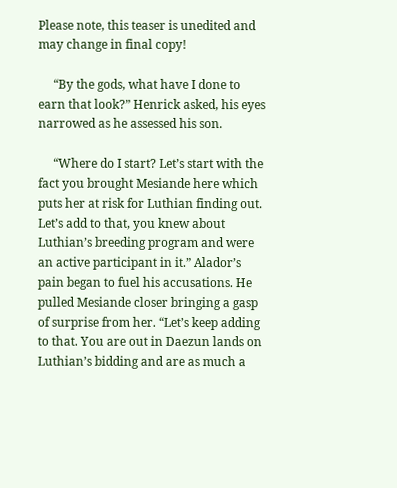Please note, this teaser is unedited and may change in final copy!

     “By the gods, what have I done to earn that look?” Henrick asked, his eyes narrowed as he assessed his son.

     “Where do I start? Let’s start with the fact you brought Mesiande here which puts her at risk for Luthian finding out. Let’s add to that, you knew about Luthian’s breeding program and were an active participant in it.” Alador’s pain began to fuel his accusations. He pulled Mesiande closer bringing a gasp of surprise from her. “Let’s keep adding to that. You are out in Daezun lands on Luthian’s bidding and are as much a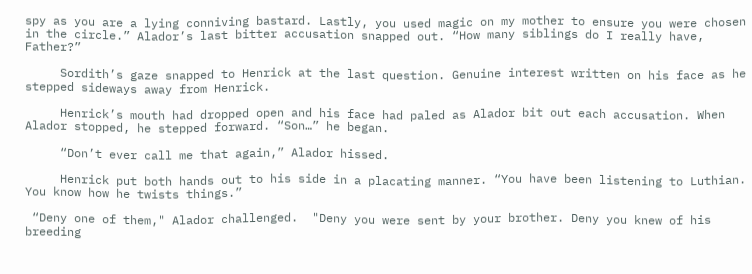spy as you are a lying conniving bastard. Lastly, you used magic on my mother to ensure you were chosen in the circle.” Alador’s last bitter accusation snapped out. “How many siblings do I really have, Father?”

     Sordith’s gaze snapped to Henrick at the last question. Genuine interest written on his face as he stepped sideways away from Henrick.

     Henrick’s mouth had dropped open and his face had paled as Alador bit out each accusation. When Alador stopped, he stepped forward. “Son…” he began.

     “Don’t ever call me that again,” Alador hissed.

     Henrick put both hands out to his side in a placating manner. “You have been listening to Luthian. You know how he twists things.”

 “Deny one of them," Alador challenged.  "Deny you were sent by your brother. Deny you knew of his breeding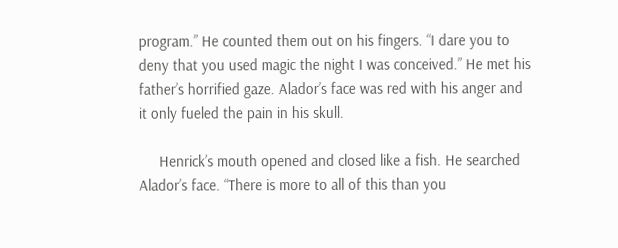program.” He counted them out on his fingers. “I dare you to deny that you used magic the night I was conceived.” He met his father’s horrified gaze. Alador’s face was red with his anger and it only fueled the pain in his skull.

     Henrick’s mouth opened and closed like a fish. He searched Alador’s face. “There is more to all of this than you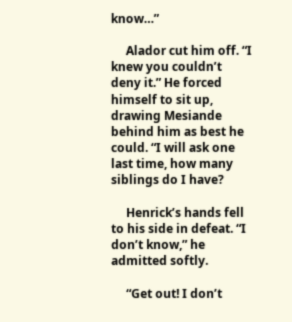know…”

     Alador cut him off. “I knew you couldn’t deny it.” He forced himself to sit up, drawing Mesiande behind him as best he could. “I will ask one last time, how many siblings do I have?

     Henrick’s hands fell to his side in defeat. “I don’t know,” he admitted softly.

     “Get out! I don’t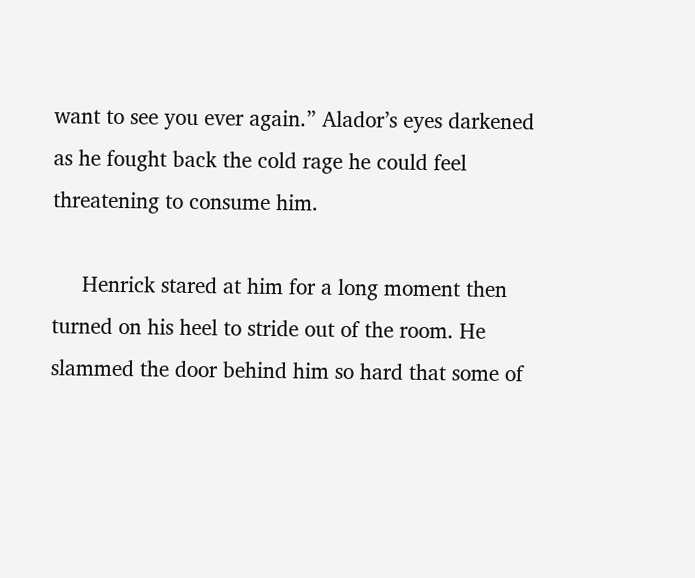want to see you ever again.” Alador’s eyes darkened as he fought back the cold rage he could feel threatening to consume him.

     Henrick stared at him for a long moment then turned on his heel to stride out of the room. He slammed the door behind him so hard that some of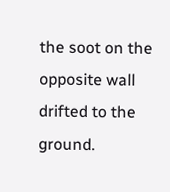the soot on the opposite wall drifted to the ground.